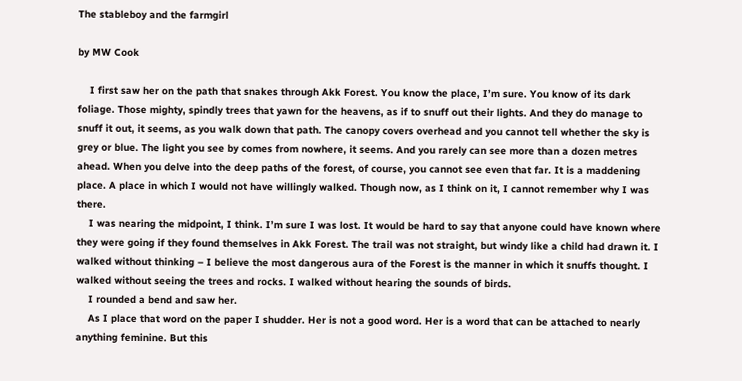The stableboy and the farmgirl

by MW Cook

    I first saw her on the path that snakes through Akk Forest. You know the place, I’m sure. You know of its dark foliage. Those mighty, spindly trees that yawn for the heavens, as if to snuff out their lights. And they do manage to snuff it out, it seems, as you walk down that path. The canopy covers overhead and you cannot tell whether the sky is grey or blue. The light you see by comes from nowhere, it seems. And you rarely can see more than a dozen metres ahead. When you delve into the deep paths of the forest, of course, you cannot see even that far. It is a maddening place. A place in which I would not have willingly walked. Though now, as I think on it, I cannot remember why I was there.
    I was nearing the midpoint, I think. I’m sure I was lost. It would be hard to say that anyone could have known where they were going if they found themselves in Akk Forest. The trail was not straight, but windy like a child had drawn it. I walked without thinking – I believe the most dangerous aura of the Forest is the manner in which it snuffs thought. I walked without seeing the trees and rocks. I walked without hearing the sounds of birds.
    I rounded a bend and saw her.
    As I place that word on the paper I shudder. Her is not a good word. Her is a word that can be attached to nearly anything feminine. But this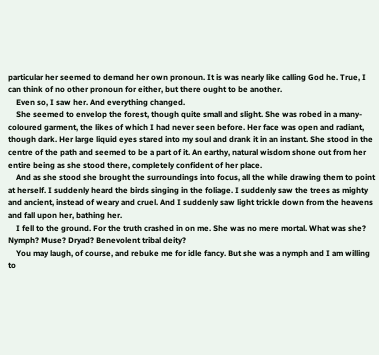particular her seemed to demand her own pronoun. It is was nearly like calling God he. True, I can think of no other pronoun for either, but there ought to be another.
    Even so, I saw her. And everything changed.
    She seemed to envelop the forest, though quite small and slight. She was robed in a many-coloured garment, the likes of which I had never seen before. Her face was open and radiant, though dark. Her large liquid eyes stared into my soul and drank it in an instant. She stood in the centre of the path and seemed to be a part of it. An earthy, natural wisdom shone out from her entire being as she stood there, completely confident of her place.
    And as she stood she brought the surroundings into focus, all the while drawing them to point at herself. I suddenly heard the birds singing in the foliage. I suddenly saw the trees as mighty and ancient, instead of weary and cruel. And I suddenly saw light trickle down from the heavens and fall upon her, bathing her.
    I fell to the ground. For the truth crashed in on me. She was no mere mortal. What was she? Nymph? Muse? Dryad? Benevolent tribal deity?
    You may laugh, of course, and rebuke me for idle fancy. But she was a nymph and I am willing to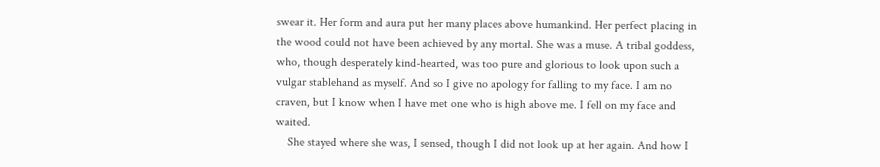swear it. Her form and aura put her many places above humankind. Her perfect placing in the wood could not have been achieved by any mortal. She was a muse. A tribal goddess, who, though desperately kind-hearted, was too pure and glorious to look upon such a vulgar stablehand as myself. And so I give no apology for falling to my face. I am no craven, but I know when I have met one who is high above me. I fell on my face and waited.
    She stayed where she was, I sensed, though I did not look up at her again. And how I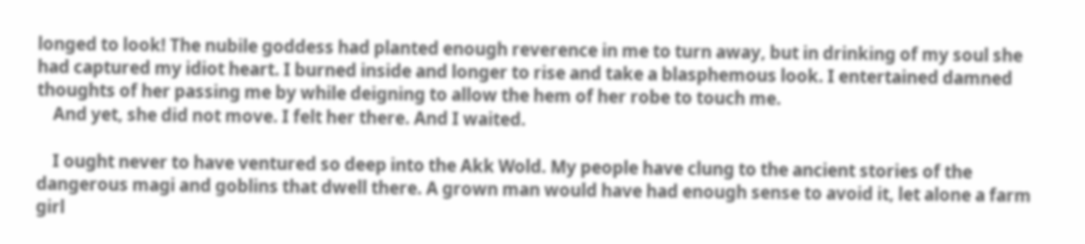longed to look! The nubile goddess had planted enough reverence in me to turn away, but in drinking of my soul she had captured my idiot heart. I burned inside and longer to rise and take a blasphemous look. I entertained damned thoughts of her passing me by while deigning to allow the hem of her robe to touch me.
    And yet, she did not move. I felt her there. And I waited.

    I ought never to have ventured so deep into the Akk Wold. My people have clung to the ancient stories of the dangerous magi and goblins that dwell there. A grown man would have had enough sense to avoid it, let alone a farm girl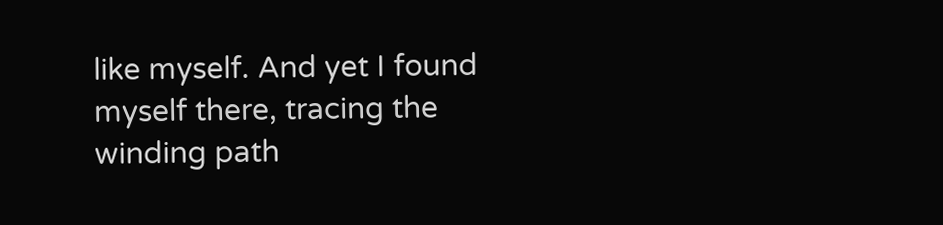like myself. And yet I found myself there, tracing the winding path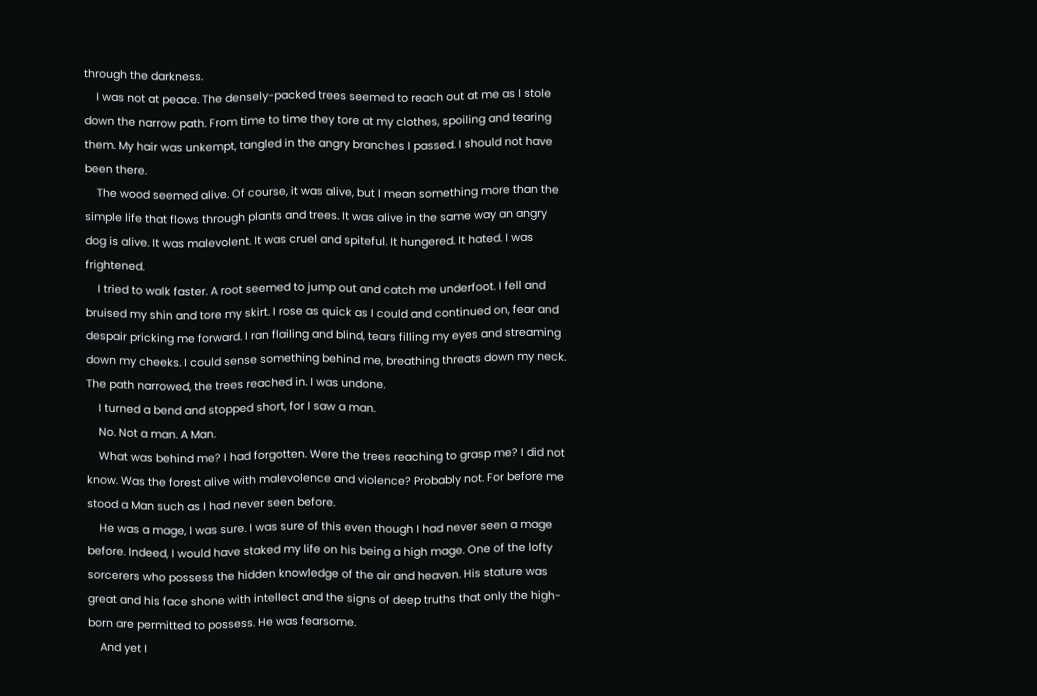through the darkness.
    I was not at peace. The densely-packed trees seemed to reach out at me as I stole down the narrow path. From time to time they tore at my clothes, spoiling and tearing them. My hair was unkempt, tangled in the angry branches I passed. I should not have been there.
    The wood seemed alive. Of course, it was alive, but I mean something more than the simple life that flows through plants and trees. It was alive in the same way an angry dog is alive. It was malevolent. It was cruel and spiteful. It hungered. It hated. I was frightened.
    I tried to walk faster. A root seemed to jump out and catch me underfoot. I fell and bruised my shin and tore my skirt. I rose as quick as I could and continued on, fear and despair pricking me forward. I ran flailing and blind, tears filling my eyes and streaming down my cheeks. I could sense something behind me, breathing threats down my neck. The path narrowed, the trees reached in. I was undone.
    I turned a bend and stopped short, for I saw a man.
    No. Not a man. A Man.
    What was behind me? I had forgotten. Were the trees reaching to grasp me? I did not know. Was the forest alive with malevolence and violence? Probably not. For before me stood a Man such as I had never seen before.
    He was a mage, I was sure. I was sure of this even though I had never seen a mage before. Indeed, I would have staked my life on his being a high mage. One of the lofty sorcerers who possess the hidden knowledge of the air and heaven. His stature was great and his face shone with intellect and the signs of deep truths that only the high-born are permitted to possess. He was fearsome.
    And yet I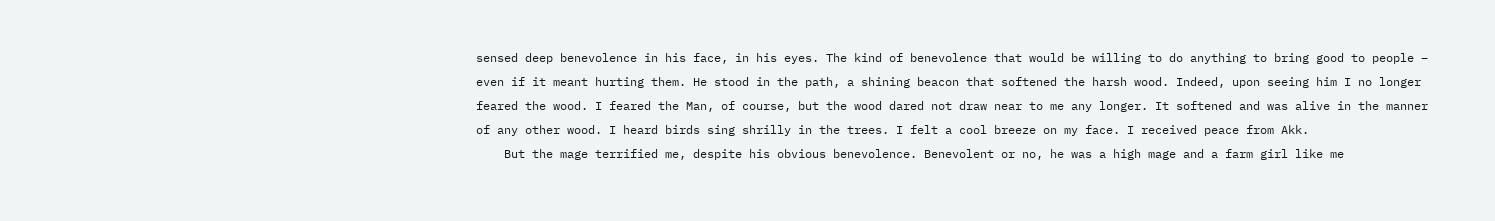sensed deep benevolence in his face, in his eyes. The kind of benevolence that would be willing to do anything to bring good to people – even if it meant hurting them. He stood in the path, a shining beacon that softened the harsh wood. Indeed, upon seeing him I no longer feared the wood. I feared the Man, of course, but the wood dared not draw near to me any longer. It softened and was alive in the manner of any other wood. I heard birds sing shrilly in the trees. I felt a cool breeze on my face. I received peace from Akk.
    But the mage terrified me, despite his obvious benevolence. Benevolent or no, he was a high mage and a farm girl like me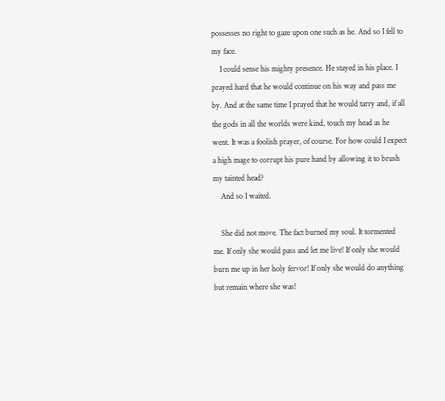possesses no right to gaze upon one such as he. And so I fell to my face.
    I could sense his mighty presence. He stayed in his place. I prayed hard that he would continue on his way and pass me by. And at the same time I prayed that he would tarry and, if all the gods in all the worlds were kind, touch my head as he went. It was a foolish prayer, of course. For how could I expect a high mage to corrupt his pure hand by allowing it to brush my tainted head?
    And so I waited.

    She did not move. The fact burned my soul. It tormented me. If only she would pass and let me live! If only she would burn me up in her holy fervor! If only she would do anything but remain where she was!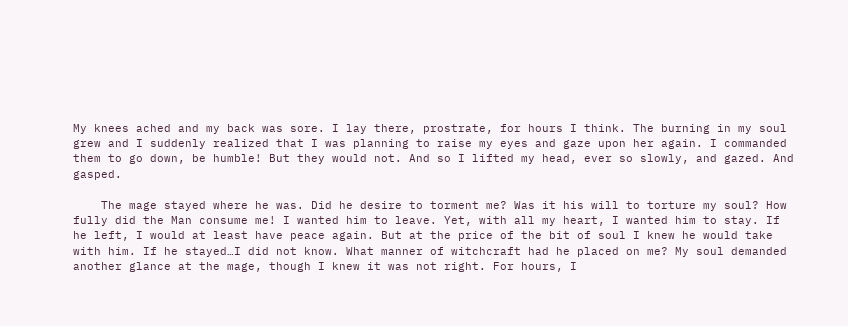My knees ached and my back was sore. I lay there, prostrate, for hours I think. The burning in my soul grew and I suddenly realized that I was planning to raise my eyes and gaze upon her again. I commanded them to go down, be humble! But they would not. And so I lifted my head, ever so slowly, and gazed. And gasped.

    The mage stayed where he was. Did he desire to torment me? Was it his will to torture my soul? How fully did the Man consume me! I wanted him to leave. Yet, with all my heart, I wanted him to stay. If he left, I would at least have peace again. But at the price of the bit of soul I knew he would take with him. If he stayed…I did not know. What manner of witchcraft had he placed on me? My soul demanded another glance at the mage, though I knew it was not right. For hours, I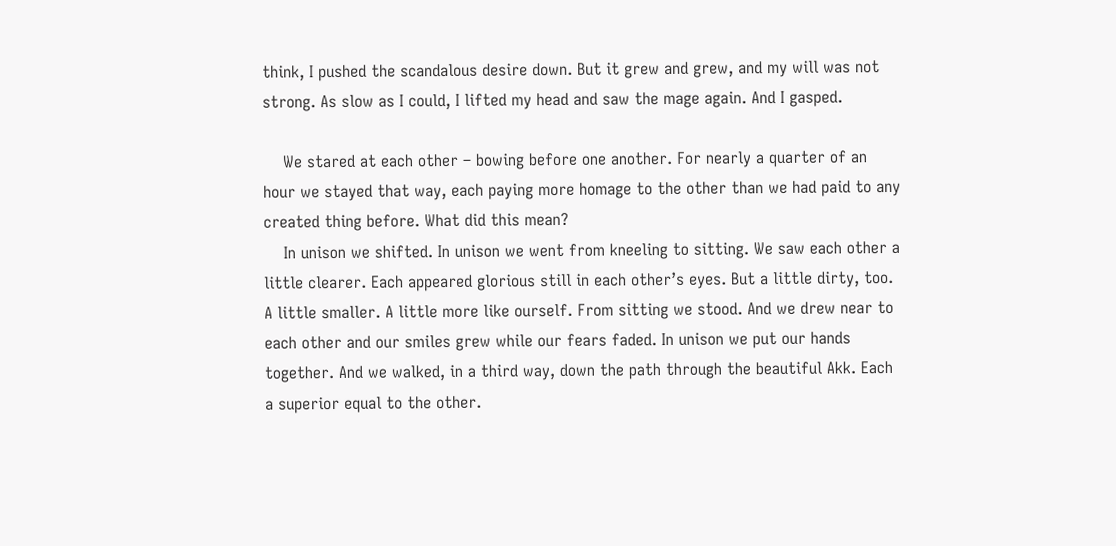think, I pushed the scandalous desire down. But it grew and grew, and my will was not strong. As slow as I could, I lifted my head and saw the mage again. And I gasped.

    We stared at each other – bowing before one another. For nearly a quarter of an hour we stayed that way, each paying more homage to the other than we had paid to any created thing before. What did this mean?
    In unison we shifted. In unison we went from kneeling to sitting. We saw each other a little clearer. Each appeared glorious still in each other’s eyes. But a little dirty, too. A little smaller. A little more like ourself. From sitting we stood. And we drew near to each other and our smiles grew while our fears faded. In unison we put our hands together. And we walked, in a third way, down the path through the beautiful Akk. Each a superior equal to the other.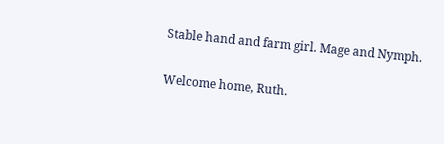Stable hand and farm girl. Mage and Nymph.

Welcome home, Ruth.